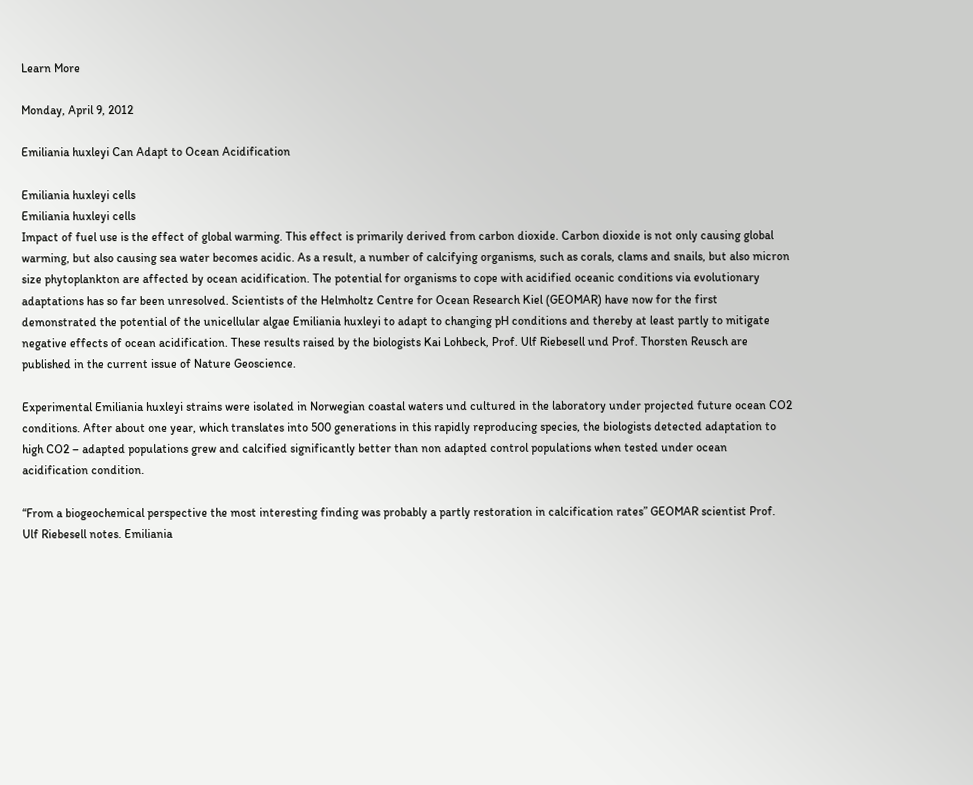Learn More

Monday, April 9, 2012

Emiliania huxleyi Can Adapt to Ocean Acidification

Emiliania huxleyi cells
Emiliania huxleyi cells
Impact of fuel use is the effect of global warming. This effect is primarily derived from carbon dioxide. Carbon dioxide is not only causing global warming, but also causing sea water becomes acidic. As a result, a number of calcifying organisms, such as corals, clams and snails, but also micron size phytoplankton are affected by ocean acidification. The potential for organisms to cope with acidified oceanic conditions via evolutionary adaptations has so far been unresolved. Scientists of the Helmholtz Centre for Ocean Research Kiel (GEOMAR) have now for the first demonstrated the potential of the unicellular algae Emiliania huxleyi to adapt to changing pH conditions and thereby at least partly to mitigate negative effects of ocean acidification. These results raised by the biologists Kai Lohbeck, Prof. Ulf Riebesell und Prof. Thorsten Reusch are published in the current issue of Nature Geoscience.

Experimental Emiliania huxleyi strains were isolated in Norwegian coastal waters und cultured in the laboratory under projected future ocean CO2 conditions. After about one year, which translates into 500 generations in this rapidly reproducing species, the biologists detected adaptation to high CO2 – adapted populations grew and calcified significantly better than non adapted control populations when tested under ocean acidification condition.

“From a biogeochemical perspective the most interesting finding was probably a partly restoration in calcification rates” GEOMAR scientist Prof. Ulf Riebesell notes. Emiliania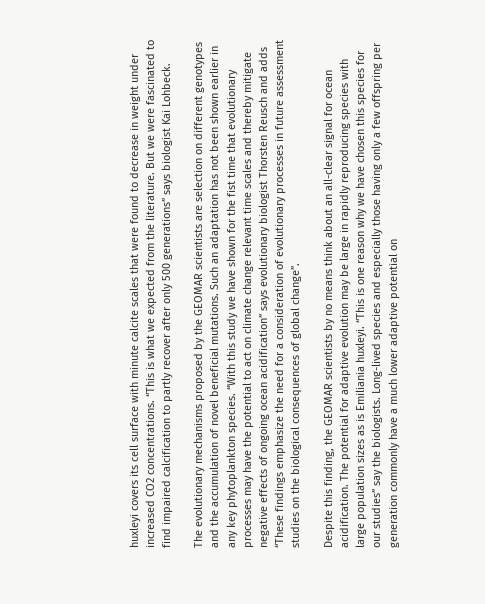huxleyi covers its cell surface with minute calcite scales that were found to decrease in weight under increased CO2 concentrations. “This is what we expected from the literature. But we were fascinated to find impaired calcification to partly recover after only 500 generations” says biologist Kai Lohbeck.

The evolutionary mechanisms proposed by the GEOMAR scientists are selection on different genotypes and the accumulation of novel beneficial mutations. Such an adaptation has not been shown earlier in any key phytoplankton species. “With this study we have shown for the fist time that evolutionary processes may have the potential to act on climate change relevant time scales and thereby mitigate negative effects of ongoing ocean acidification” says evolutionary biologist Thorsten Reusch and adds “These findings emphasize the need for a consideration of evolutionary processes in future assessment studies on the biological consequences of global change”.

Despite this finding, the GEOMAR scientists by no means think about an all-clear signal for ocean acidification. The potential for adaptive evolution may be large in rapidly reproducing species with large population sizes as is Emiliania huxleyi. “This is one reason why we have chosen this species for our studies” say the biologists. Long-lived species and especially those having only a few offspring per generation commonly have a much lower adaptive potential on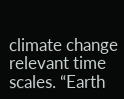climate change relevant time scales. “Earth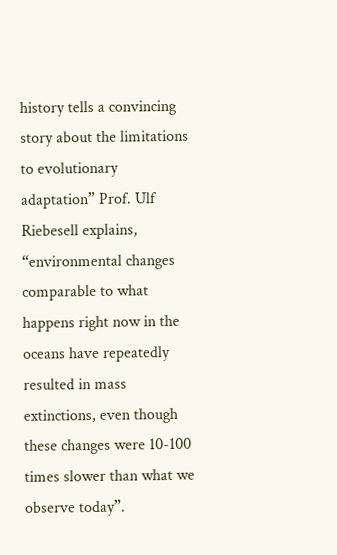history tells a convincing story about the limitations to evolutionary adaptation” Prof. Ulf Riebesell explains, “environmental changes comparable to what happens right now in the oceans have repeatedly resulted in mass extinctions, even though these changes were 10-100 times slower than what we observe today”.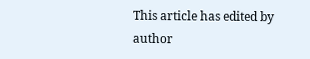This article has edited by author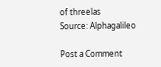of threelas
Source: Alphagalileo

Post a Comment